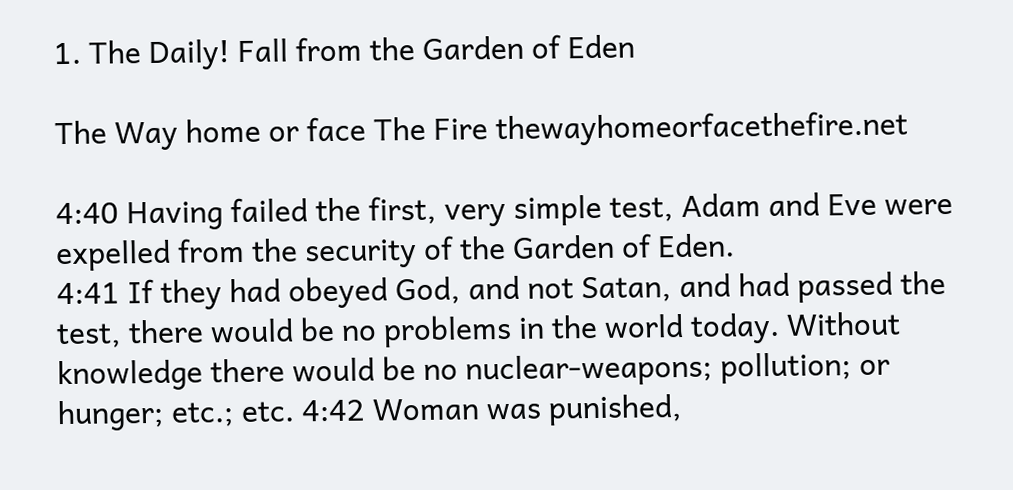1. The Daily! Fall from the Garden of Eden

The Way home or face The Fire thewayhomeorfacethefire.net

4:40 Having failed the first, very simple test, Adam and Eve were expelled from the security of the Garden of Eden.
4:41 If they had obeyed God, and not Satan, and had passed the test, there would be no problems in the world today. Without knowledge there would be no nuclear-weapons; pollution; or hunger; etc.; etc. 4:42 Woman was punished,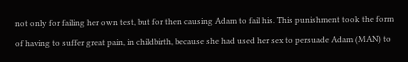not only for failing her own test, but for then causing Adam to fail his. This punishment took the form of having to suffer great pain, in childbirth, because she had used her sex to persuade Adam (MAN) to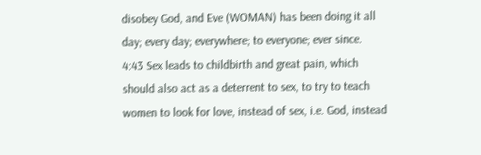disobey God, and Eve (WOMAN) has been doing it all day; every day; everywhere; to everyone; ever since.
4:43 Sex leads to childbirth and great pain, which should also act as a deterrent to sex, to try to teach women to look for love, instead of sex, i.e. God, instead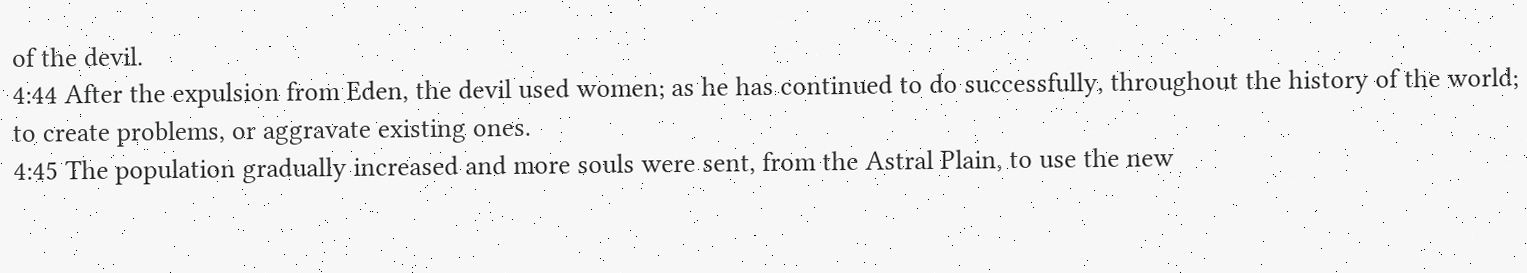of the devil.
4:44 After the expulsion from Eden, the devil used women; as he has continued to do successfully, throughout the history of the world; to create problems, or aggravate existing ones.
4:45 The population gradually increased and more souls were sent, from the Astral Plain, to use the new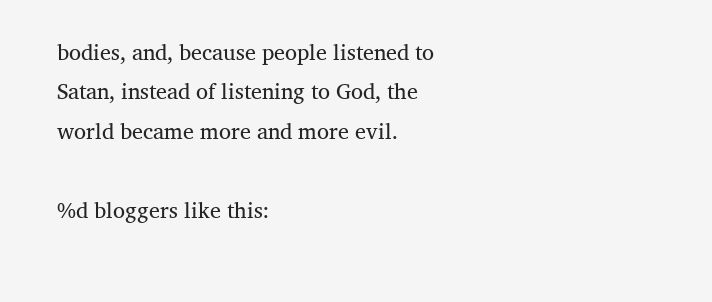bodies, and, because people listened to Satan, instead of listening to God, the world became more and more evil.

%d bloggers like this: